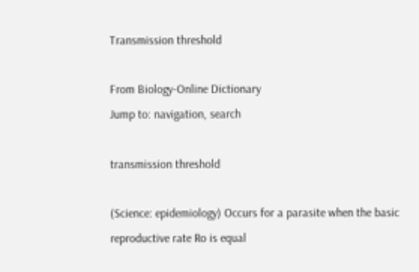Transmission threshold

From Biology-Online Dictionary
Jump to: navigation, search

transmission threshold

(Science: epidemiology) Occurs for a parasite when the basic reproductive rate Ro is equal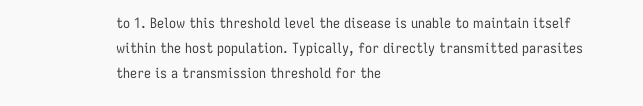to 1. Below this threshold level the disease is unable to maintain itself within the host population. Typically, for directly transmitted parasites there is a transmission threshold for the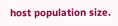host population size.